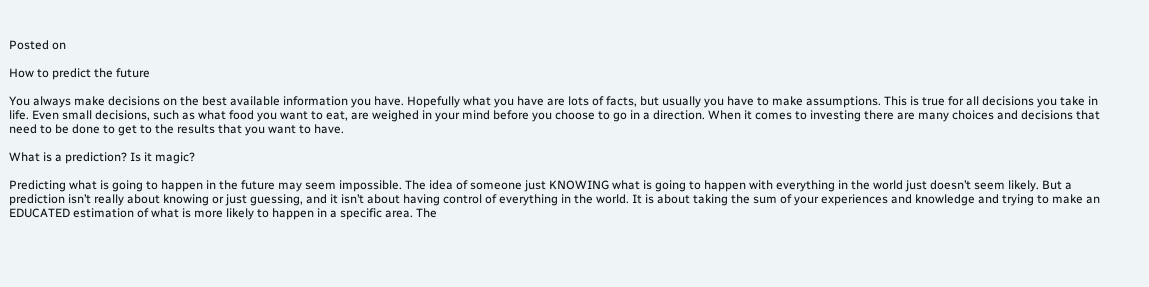Posted on

How to predict the future

You always make decisions on the best available information you have. Hopefully what you have are lots of facts, but usually you have to make assumptions. This is true for all decisions you take in life. Even small decisions, such as what food you want to eat, are weighed in your mind before you choose to go in a direction. When it comes to investing there are many choices and decisions that need to be done to get to the results that you want to have.

What is a prediction? Is it magic?

Predicting what is going to happen in the future may seem impossible. The idea of someone just KNOWING what is going to happen with everything in the world just doesn’t seem likely. But a prediction isn’t really about knowing or just guessing, and it isn’t about having control of everything in the world. It is about taking the sum of your experiences and knowledge and trying to make an EDUCATED estimation of what is more likely to happen in a specific area. The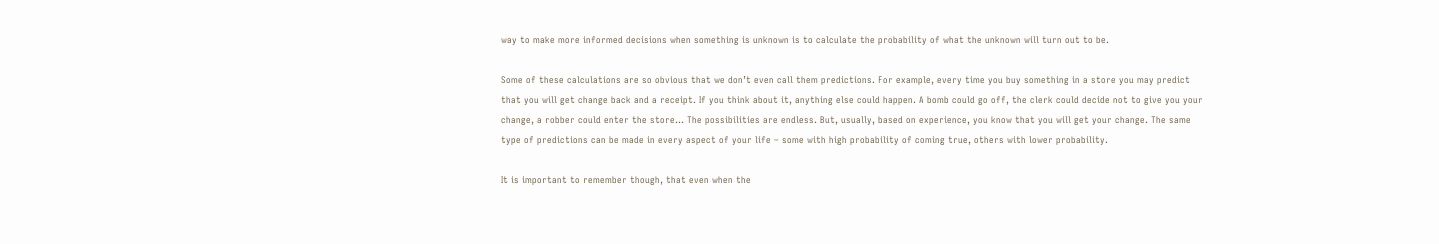way to make more informed decisions when something is unknown is to calculate the probability of what the unknown will turn out to be.

Some of these calculations are so obvious that we don’t even call them predictions. For example, every time you buy something in a store you may predict that you will get change back and a receipt. If you think about it, anything else could happen. A bomb could go off, the clerk could decide not to give you your change, a robber could enter the store… The possibilities are endless. But, usually, based on experience, you know that you will get your change. The same type of predictions can be made in every aspect of your life – some with high probability of coming true, others with lower probability.

It is important to remember though, that even when the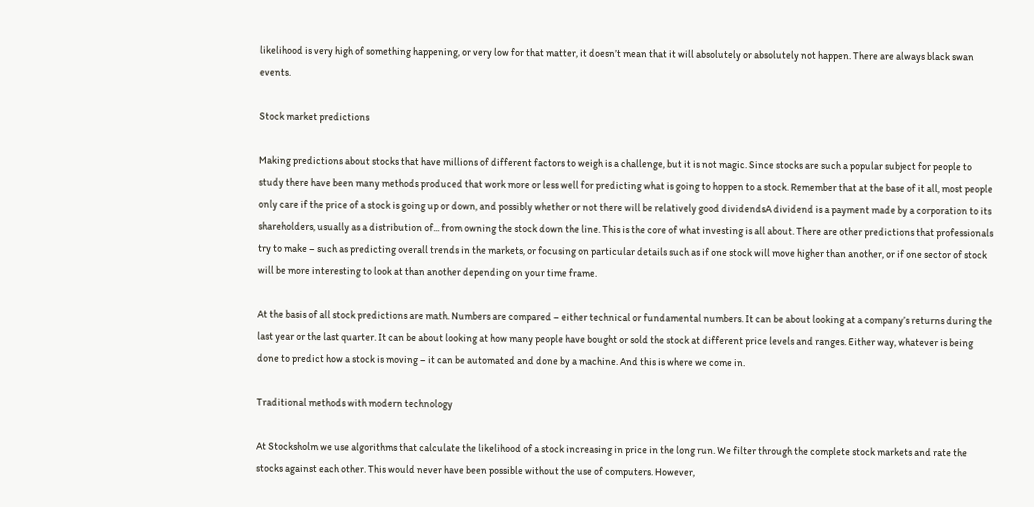likelihood is very high of something happening, or very low for that matter, it doesn’t mean that it will absolutely or absolutely not happen. There are always black swan events.

Stock market predictions

Making predictions about stocks that have millions of different factors to weigh is a challenge, but it is not magic. Since stocks are such a popular subject for people to study there have been many methods produced that work more or less well for predicting what is going to hoppen to a stock. Remember that at the base of it all, most people only care if the price of a stock is going up or down, and possibly whether or not there will be relatively good dividendsA dividend is a payment made by a corporation to its shareholders, usually as a distribution of... from owning the stock down the line. This is the core of what investing is all about. There are other predictions that professionals try to make – such as predicting overall trends in the markets, or focusing on particular details such as if one stock will move higher than another, or if one sector of stock will be more interesting to look at than another depending on your time frame.

At the basis of all stock predictions are math. Numbers are compared – either technical or fundamental numbers. It can be about looking at a company’s returns during the last year or the last quarter. It can be about looking at how many people have bought or sold the stock at different price levels and ranges. Either way, whatever is being done to predict how a stock is moving – it can be automated and done by a machine. And this is where we come in.

Traditional methods with modern technology

At Stocksholm we use algorithms that calculate the likelihood of a stock increasing in price in the long run. We filter through the complete stock markets and rate the stocks against each other. This would never have been possible without the use of computers. However,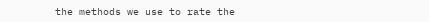the methods we use to rate the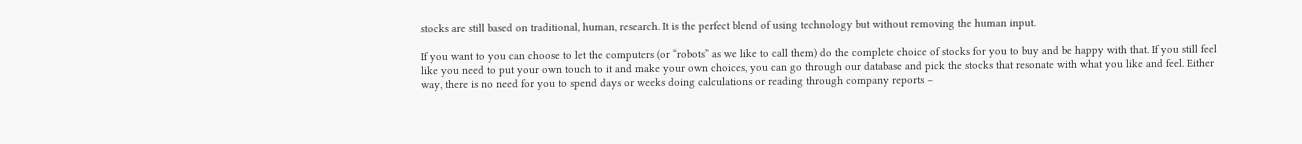stocks are still based on traditional, human, research. It is the perfect blend of using technology but without removing the human input.

If you want to you can choose to let the computers (or “robots” as we like to call them) do the complete choice of stocks for you to buy and be happy with that. If you still feel like you need to put your own touch to it and make your own choices, you can go through our database and pick the stocks that resonate with what you like and feel. Either way, there is no need for you to spend days or weeks doing calculations or reading through company reports –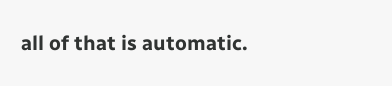all of that is automatic.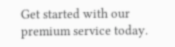Get started with our premium service today.